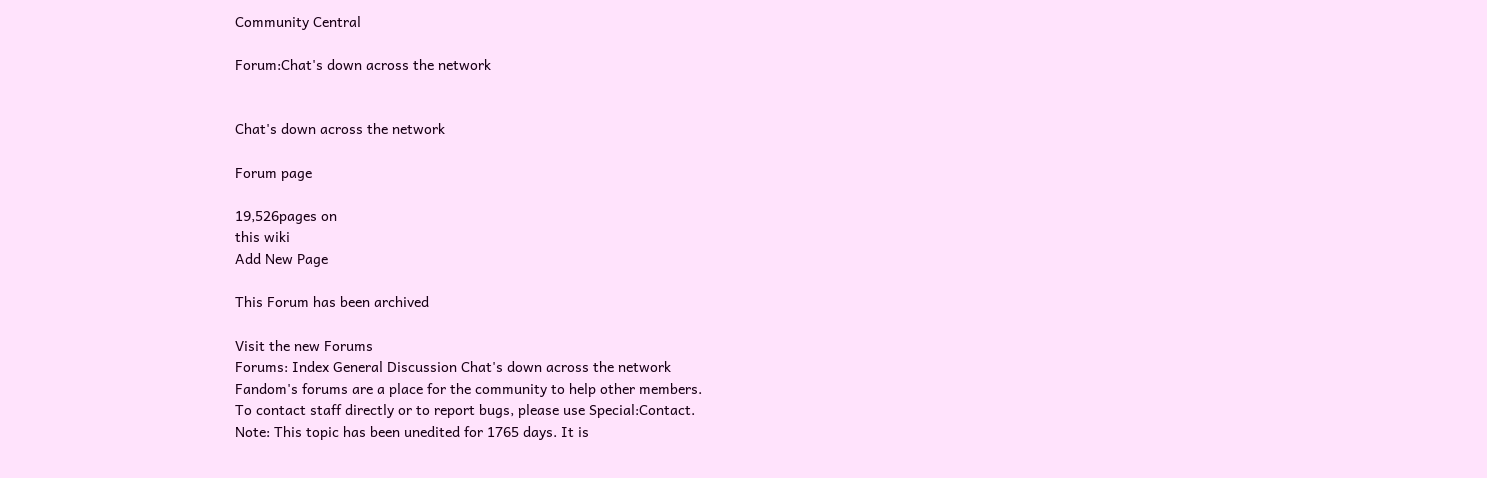Community Central

Forum:Chat's down across the network


Chat's down across the network

Forum page

19,526pages on
this wiki
Add New Page

This Forum has been archived

Visit the new Forums
Forums: Index General Discussion Chat's down across the network
Fandom's forums are a place for the community to help other members.
To contact staff directly or to report bugs, please use Special:Contact.
Note: This topic has been unedited for 1765 days. It is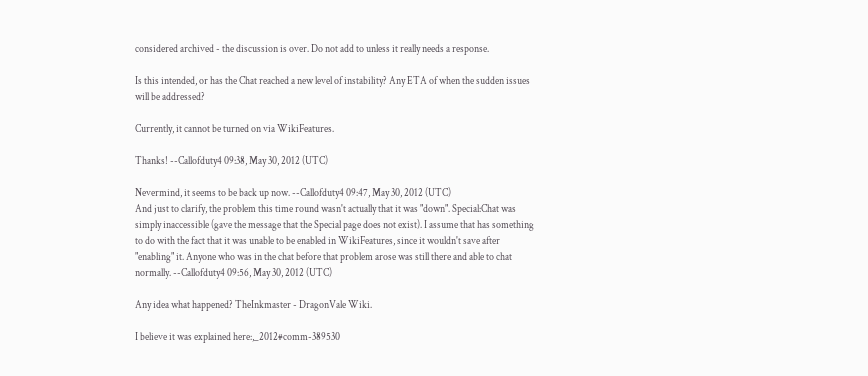considered archived - the discussion is over. Do not add to unless it really needs a response.

Is this intended, or has the Chat reached a new level of instability? Any ETA of when the sudden issues will be addressed?

Currently, it cannot be turned on via WikiFeatures.

Thanks! --Callofduty4 09:38, May 30, 2012 (UTC)

Nevermind, it seems to be back up now. --Callofduty4 09:47, May 30, 2012 (UTC)
And just to clarify, the problem this time round wasn't actually that it was "down". Special:Chat was simply inaccessible (gave the message that the Special page does not exist). I assume that has something to do with the fact that it was unable to be enabled in WikiFeatures, since it wouldn't save after "enabling" it. Anyone who was in the chat before that problem arose was still there and able to chat normally. --Callofduty4 09:56, May 30, 2012 (UTC)

Any idea what happened? TheInkmaster - DragonVale Wiki.

I believe it was explained here:,_2012#comm-389530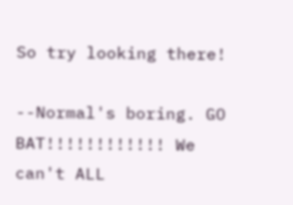So try looking there!

--Normal's boring. GO BAT!!!!!!!!!!!! We can't ALL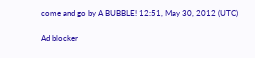come and go by A BUBBLE! 12:51, May 30, 2012 (UTC)

Ad blocker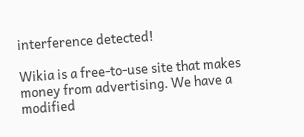interference detected!

Wikia is a free-to-use site that makes money from advertising. We have a modified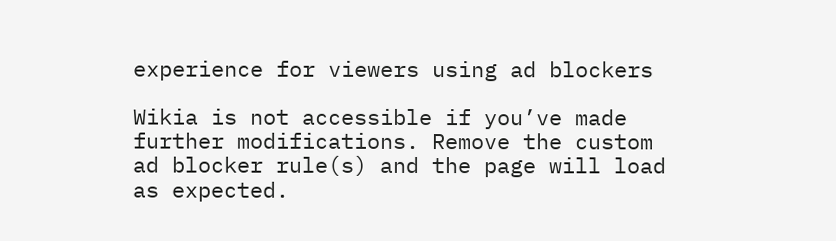experience for viewers using ad blockers

Wikia is not accessible if you’ve made further modifications. Remove the custom ad blocker rule(s) and the page will load as expected.